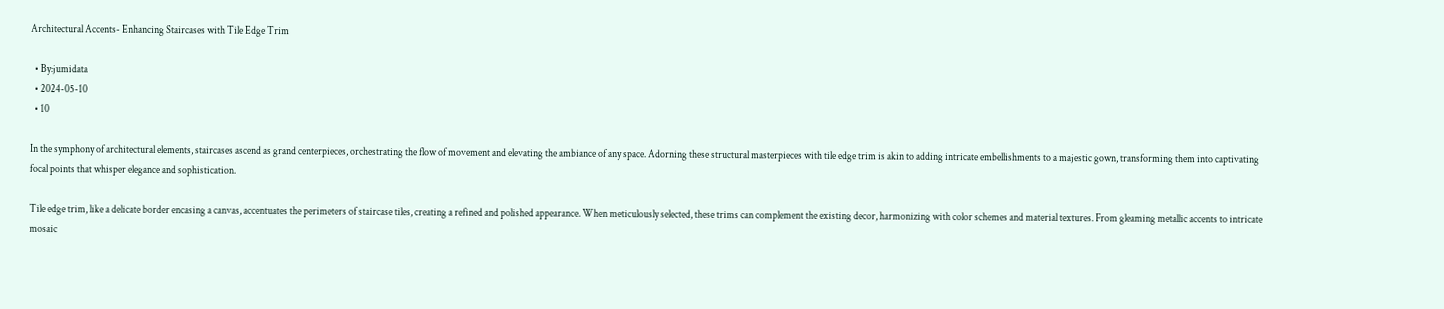Architectural Accents- Enhancing Staircases with Tile Edge Trim

  • By:jumidata
  • 2024-05-10
  • 10

In the symphony of architectural elements, staircases ascend as grand centerpieces, orchestrating the flow of movement and elevating the ambiance of any space. Adorning these structural masterpieces with tile edge trim is akin to adding intricate embellishments to a majestic gown, transforming them into captivating focal points that whisper elegance and sophistication.

Tile edge trim, like a delicate border encasing a canvas, accentuates the perimeters of staircase tiles, creating a refined and polished appearance. When meticulously selected, these trims can complement the existing decor, harmonizing with color schemes and material textures. From gleaming metallic accents to intricate mosaic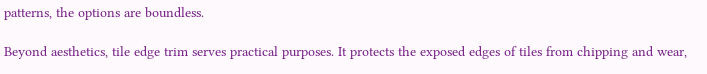patterns, the options are boundless.

Beyond aesthetics, tile edge trim serves practical purposes. It protects the exposed edges of tiles from chipping and wear,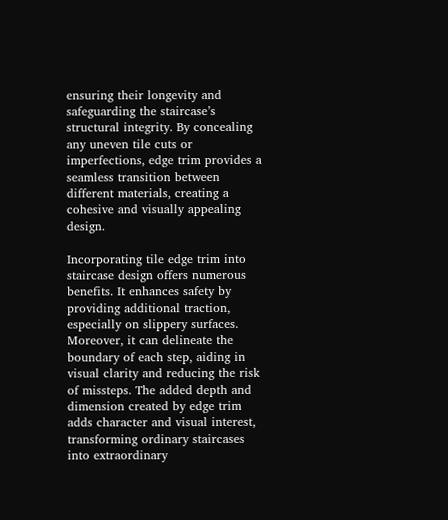ensuring their longevity and safeguarding the staircase’s structural integrity. By concealing any uneven tile cuts or imperfections, edge trim provides a seamless transition between different materials, creating a cohesive and visually appealing design.

Incorporating tile edge trim into staircase design offers numerous benefits. It enhances safety by providing additional traction, especially on slippery surfaces. Moreover, it can delineate the boundary of each step, aiding in visual clarity and reducing the risk of missteps. The added depth and dimension created by edge trim adds character and visual interest, transforming ordinary staircases into extraordinary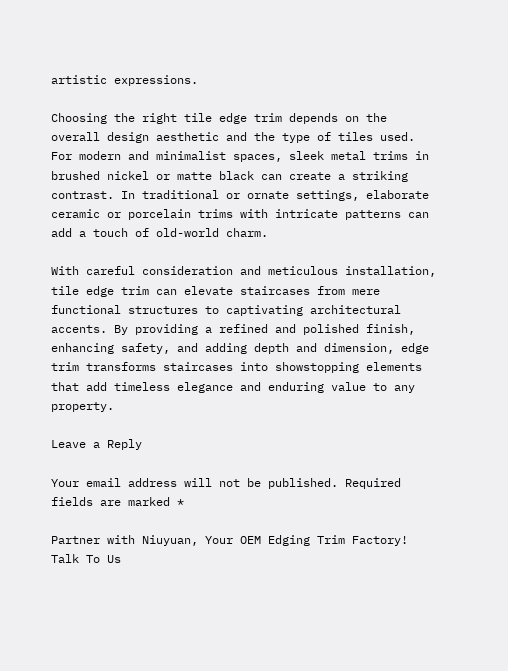artistic expressions.

Choosing the right tile edge trim depends on the overall design aesthetic and the type of tiles used. For modern and minimalist spaces, sleek metal trims in brushed nickel or matte black can create a striking contrast. In traditional or ornate settings, elaborate ceramic or porcelain trims with intricate patterns can add a touch of old-world charm.

With careful consideration and meticulous installation, tile edge trim can elevate staircases from mere functional structures to captivating architectural accents. By providing a refined and polished finish, enhancing safety, and adding depth and dimension, edge trim transforms staircases into showstopping elements that add timeless elegance and enduring value to any property.

Leave a Reply

Your email address will not be published. Required fields are marked *

Partner with Niuyuan, Your OEM Edging Trim Factory!
Talk To Us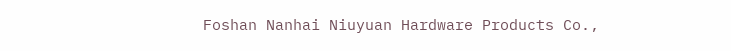Foshan Nanhai Niuyuan Hardware Products Co.,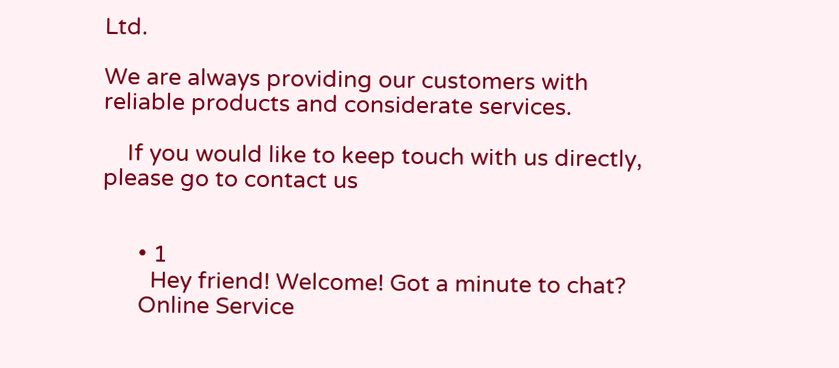Ltd.

We are always providing our customers with reliable products and considerate services.

    If you would like to keep touch with us directly, please go to contact us


      • 1
        Hey friend! Welcome! Got a minute to chat?
      Online Service